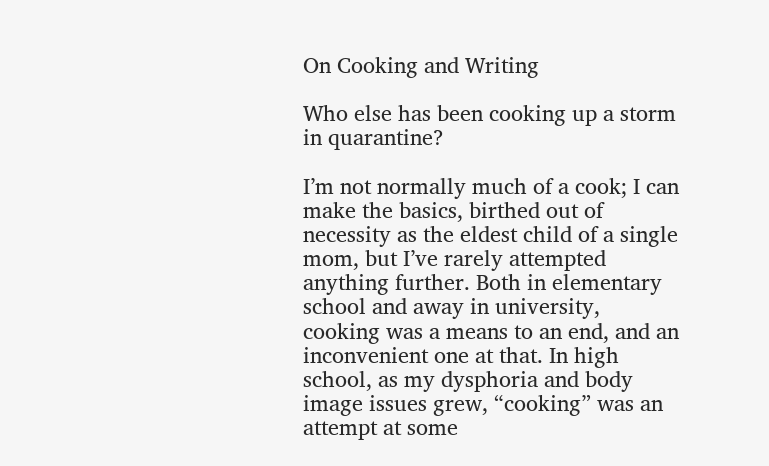On Cooking and Writing

Who else has been cooking up a storm in quarantine?

I’m not normally much of a cook; I can make the basics, birthed out of necessity as the eldest child of a single mom, but I’ve rarely attempted anything further. Both in elementary school and away in university, cooking was a means to an end, and an inconvenient one at that. In high school, as my dysphoria and body image issues grew, “cooking” was an attempt at some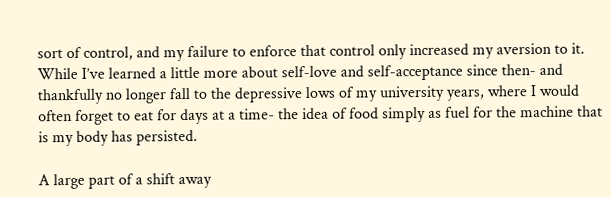sort of control, and my failure to enforce that control only increased my aversion to it. While I’ve learned a little more about self-love and self-acceptance since then- and thankfully no longer fall to the depressive lows of my university years, where I would often forget to eat for days at a time- the idea of food simply as fuel for the machine that is my body has persisted.

A large part of a shift away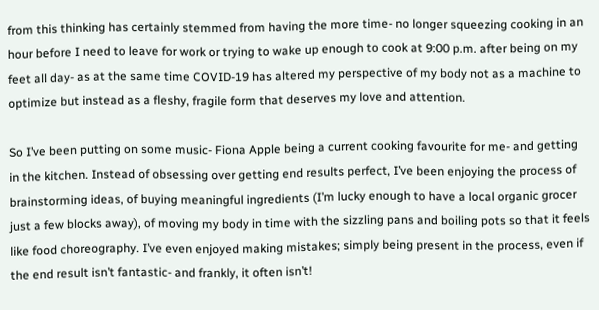from this thinking has certainly stemmed from having the more time- no longer squeezing cooking in an hour before I need to leave for work or trying to wake up enough to cook at 9:00 p.m. after being on my feet all day- as at the same time COVID-19 has altered my perspective of my body not as a machine to optimize but instead as a fleshy, fragile form that deserves my love and attention.

So I’ve been putting on some music- Fiona Apple being a current cooking favourite for me- and getting in the kitchen. Instead of obsessing over getting end results perfect, I’ve been enjoying the process of brainstorming ideas, of buying meaningful ingredients (I’m lucky enough to have a local organic grocer just a few blocks away), of moving my body in time with the sizzling pans and boiling pots so that it feels like food choreography. I’ve even enjoyed making mistakes; simply being present in the process, even if the end result isn’t fantastic- and frankly, it often isn’t!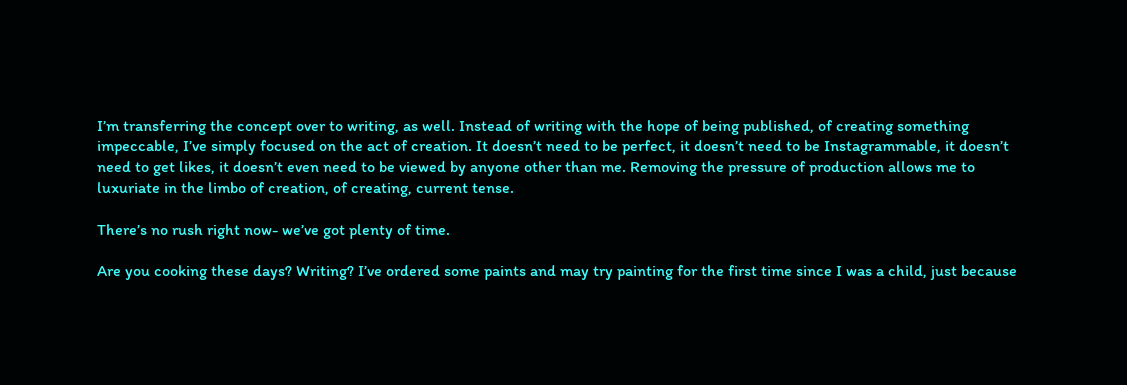I’m transferring the concept over to writing, as well. Instead of writing with the hope of being published, of creating something impeccable, I’ve simply focused on the act of creation. It doesn’t need to be perfect, it doesn’t need to be Instagrammable, it doesn’t need to get likes, it doesn’t even need to be viewed by anyone other than me. Removing the pressure of production allows me to luxuriate in the limbo of creation, of creating, current tense.

There’s no rush right now- we’ve got plenty of time.

Are you cooking these days? Writing? I’ve ordered some paints and may try painting for the first time since I was a child, just because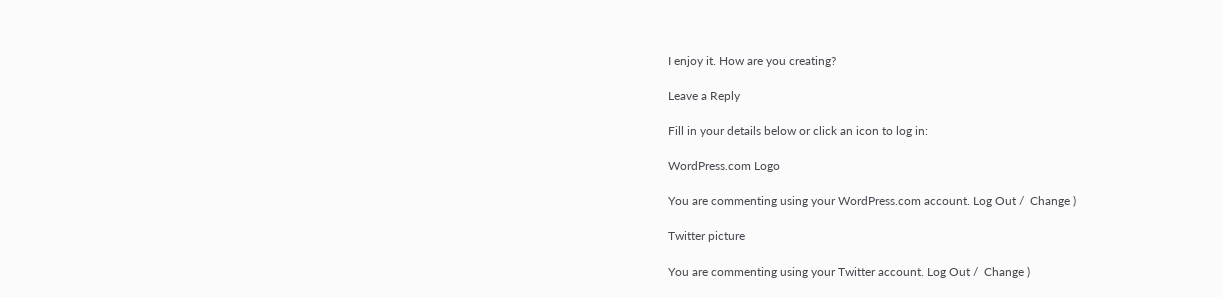I enjoy it. How are you creating?

Leave a Reply

Fill in your details below or click an icon to log in:

WordPress.com Logo

You are commenting using your WordPress.com account. Log Out /  Change )

Twitter picture

You are commenting using your Twitter account. Log Out /  Change )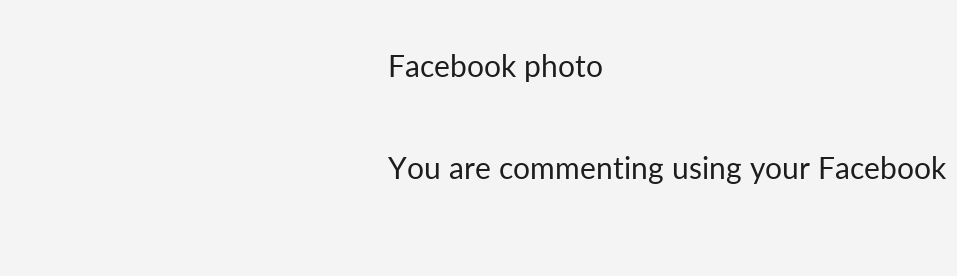Facebook photo

You are commenting using your Facebook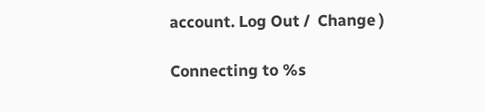account. Log Out /  Change )

Connecting to %s